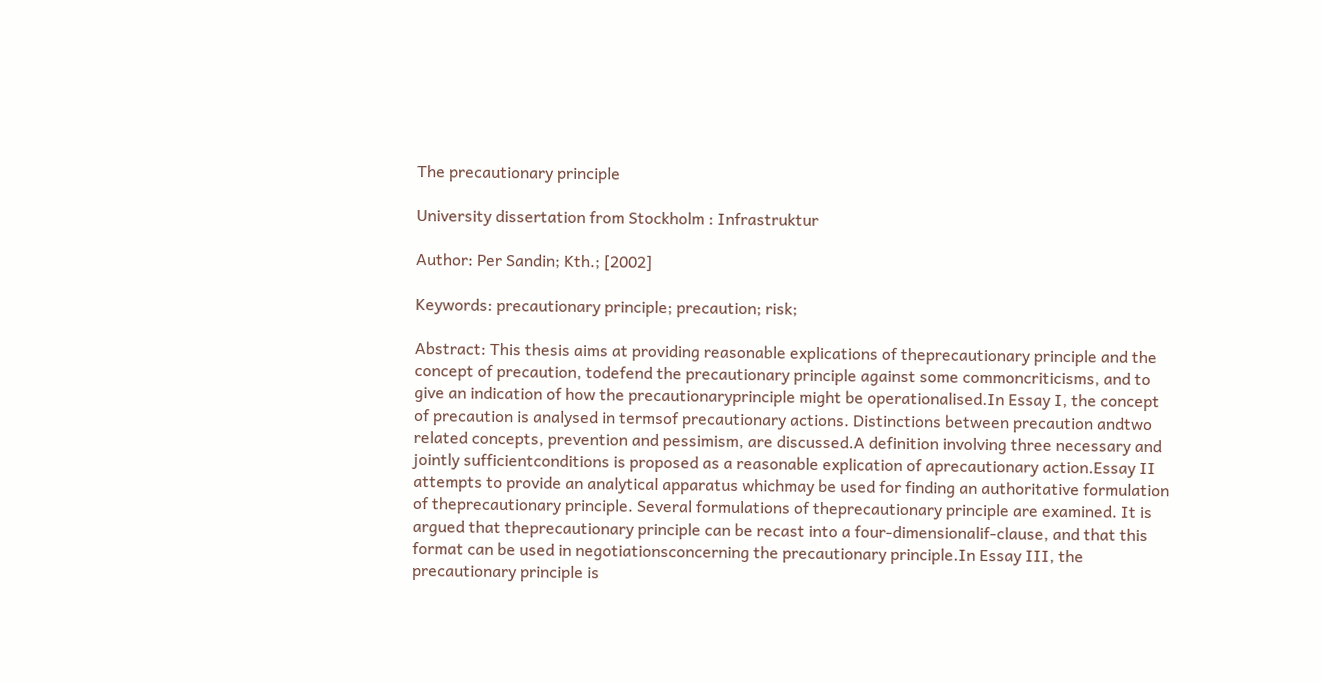The precautionary principle

University dissertation from Stockholm : Infrastruktur

Author: Per Sandin; Kth.; [2002]

Keywords: precautionary principle; precaution; risk;

Abstract: This thesis aims at providing reasonable explications of theprecautionary principle and the concept of precaution, todefend the precautionary principle against some commoncriticisms, and to give an indication of how the precautionaryprinciple might be operationalised.In Essay I, the concept of precaution is analysed in termsof precautionary actions. Distinctions between precaution andtwo related concepts, prevention and pessimism, are discussed.A definition involving three necessary and jointly sufficientconditions is proposed as a reasonable explication of aprecautionary action.Essay II attempts to provide an analytical apparatus whichmay be used for finding an authoritative formulation of theprecautionary principle. Several formulations of theprecautionary principle are examined. It is argued that theprecautionary principle can be recast into a four-dimensionalif-clause, and that this format can be used in negotiationsconcerning the precautionary principle.In Essay III, the precautionary principle is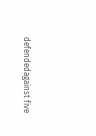defendedagainst five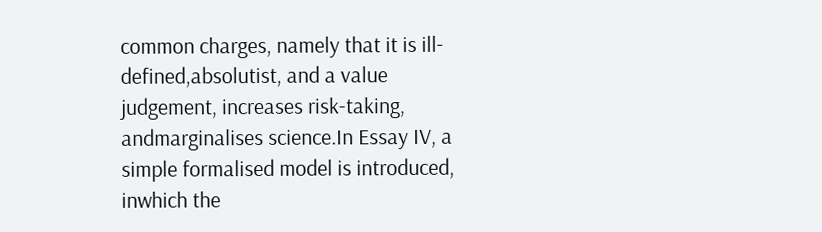common charges, namely that it is ill-defined,absolutist, and a value judgement, increases risk-taking, andmarginalises science.In Essay IV, a simple formalised model is introduced, inwhich the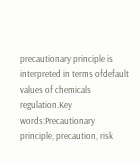precautionary principle is interpreted in terms ofdefault values of chemicals regulation.Key words:Precautionary principle, precaution, risk